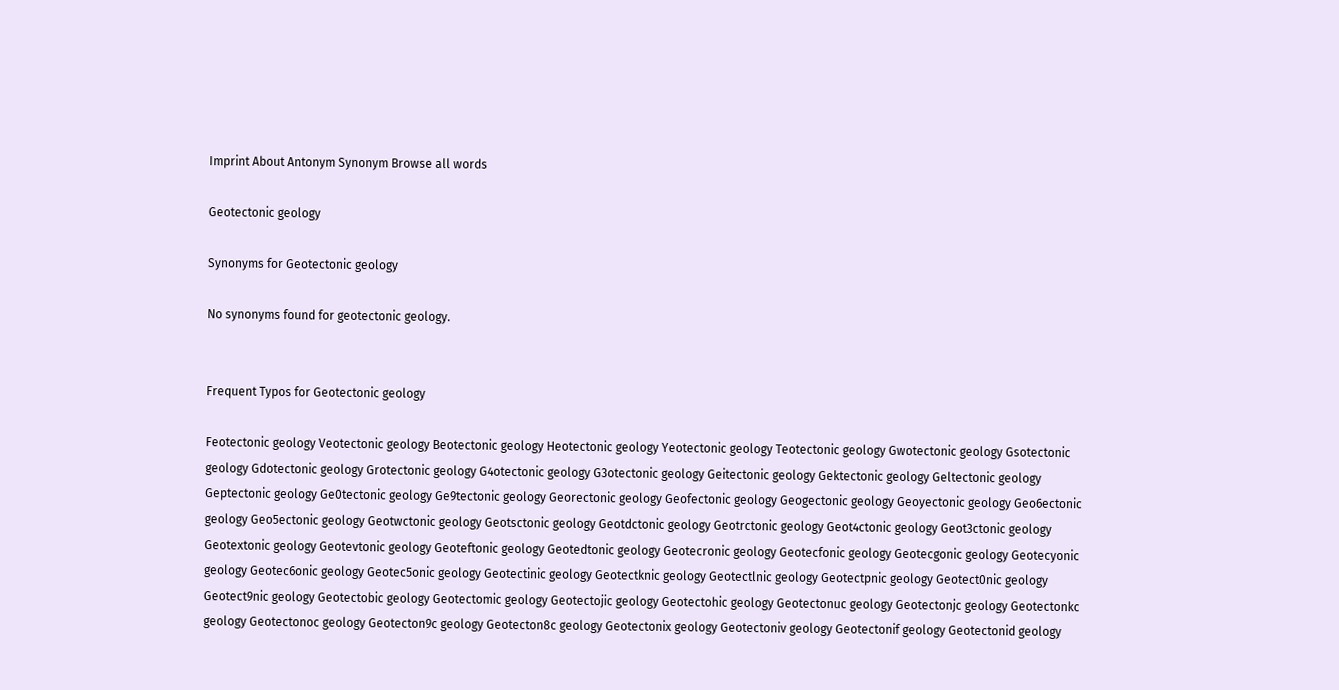Imprint About Antonym Synonym Browse all words

Geotectonic geology

Synonyms for Geotectonic geology

No synonyms found for geotectonic geology.


Frequent Typos for Geotectonic geology

Feotectonic geology Veotectonic geology Beotectonic geology Heotectonic geology Yeotectonic geology Teotectonic geology Gwotectonic geology Gsotectonic geology Gdotectonic geology Grotectonic geology G4otectonic geology G3otectonic geology Geitectonic geology Gektectonic geology Geltectonic geology Geptectonic geology Ge0tectonic geology Ge9tectonic geology Georectonic geology Geofectonic geology Geogectonic geology Geoyectonic geology Geo6ectonic geology Geo5ectonic geology Geotwctonic geology Geotsctonic geology Geotdctonic geology Geotrctonic geology Geot4ctonic geology Geot3ctonic geology Geotextonic geology Geotevtonic geology Geoteftonic geology Geotedtonic geology Geotecronic geology Geotecfonic geology Geotecgonic geology Geotecyonic geology Geotec6onic geology Geotec5onic geology Geotectinic geology Geotectknic geology Geotectlnic geology Geotectpnic geology Geotect0nic geology Geotect9nic geology Geotectobic geology Geotectomic geology Geotectojic geology Geotectohic geology Geotectonuc geology Geotectonjc geology Geotectonkc geology Geotectonoc geology Geotecton9c geology Geotecton8c geology Geotectonix geology Geotectoniv geology Geotectonif geology Geotectonid geology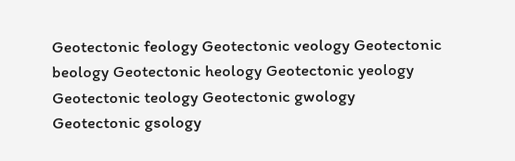Geotectonic feology Geotectonic veology Geotectonic beology Geotectonic heology Geotectonic yeology Geotectonic teology Geotectonic gwology Geotectonic gsology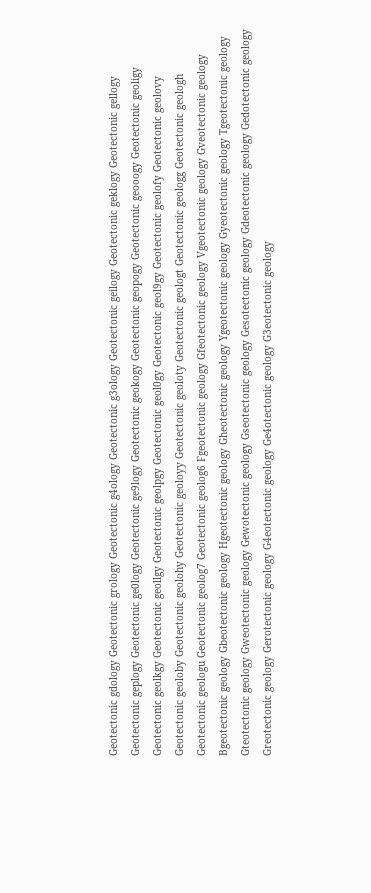Geotectonic gdology Geotectonic grology Geotectonic g4ology Geotectonic g3ology Geotectonic geilogy Geotectonic geklogy Geotectonic gellogy Geotectonic geplogy Geotectonic ge0logy Geotectonic ge9logy Geotectonic geokogy Geotectonic geopogy Geotectonic geooogy Geotectonic geoligy Geotectonic geolkgy Geotectonic geollgy Geotectonic geolpgy Geotectonic geol0gy Geotectonic geol9gy Geotectonic geolofy Geotectonic geolovy Geotectonic geoloby Geotectonic geolohy Geotectonic geoloyy Geotectonic geoloty Geotectonic geologt Geotectonic geologg Geotectonic geologh Geotectonic geologu Geotectonic geolog7 Geotectonic geolog6 Fgeotectonic geology Gfeotectonic geology Vgeotectonic geology Gveotectonic geology Bgeotectonic geology Gbeotectonic geology Hgeotectonic geology Gheotectonic geology Ygeotectonic geology Gyeotectonic geology Tgeotectonic geology Gteotectonic geology Gweotectonic geology Gewotectonic geology Gseotectonic geology Gesotectonic geology Gdeotectonic geology Gedotectonic geology Greotectonic geology Gerotectonic geology G4eotectonic geology Ge4otectonic geology G3eotectonic geology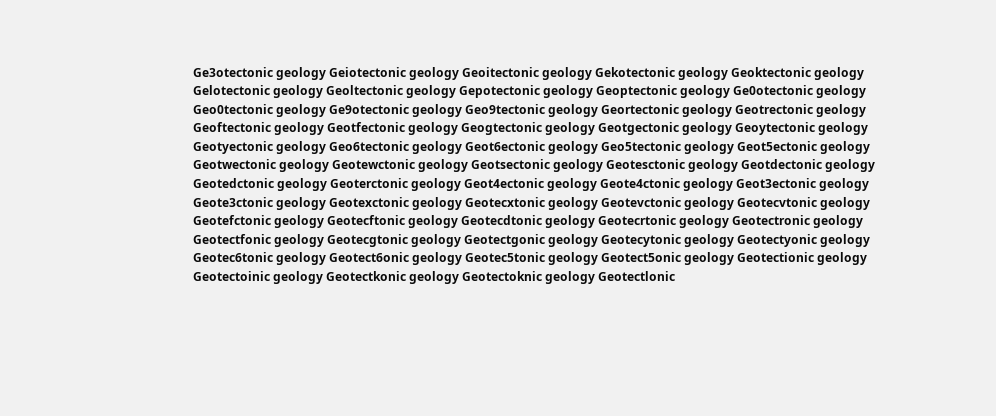Ge3otectonic geology Geiotectonic geology Geoitectonic geology Gekotectonic geology Geoktectonic geology Gelotectonic geology Geoltectonic geology Gepotectonic geology Geoptectonic geology Ge0otectonic geology Geo0tectonic geology Ge9otectonic geology Geo9tectonic geology Geortectonic geology Geotrectonic geology Geoftectonic geology Geotfectonic geology Geogtectonic geology Geotgectonic geology Geoytectonic geology Geotyectonic geology Geo6tectonic geology Geot6ectonic geology Geo5tectonic geology Geot5ectonic geology Geotwectonic geology Geotewctonic geology Geotsectonic geology Geotesctonic geology Geotdectonic geology Geotedctonic geology Geoterctonic geology Geot4ectonic geology Geote4ctonic geology Geot3ectonic geology Geote3ctonic geology Geotexctonic geology Geotecxtonic geology Geotevctonic geology Geotecvtonic geology Geotefctonic geology Geotecftonic geology Geotecdtonic geology Geotecrtonic geology Geotectronic geology Geotectfonic geology Geotecgtonic geology Geotectgonic geology Geotecytonic geology Geotectyonic geology Geotec6tonic geology Geotect6onic geology Geotec5tonic geology Geotect5onic geology Geotectionic geology Geotectoinic geology Geotectkonic geology Geotectoknic geology Geotectlonic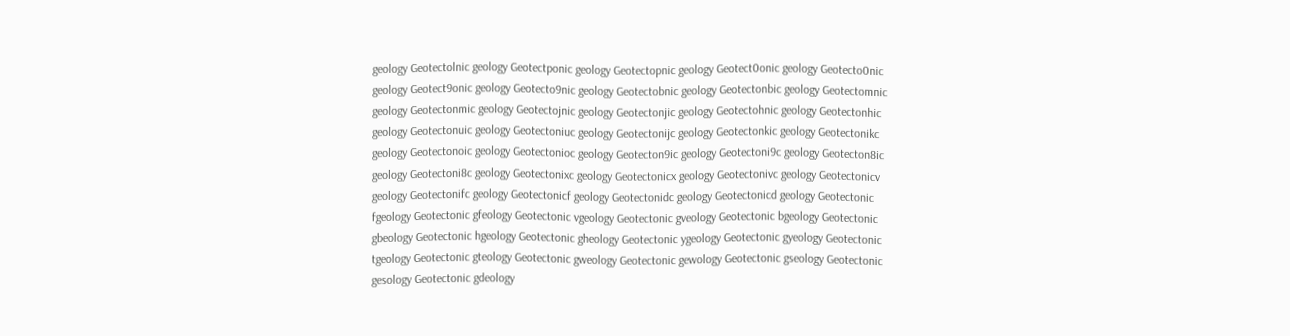geology Geotectolnic geology Geotectponic geology Geotectopnic geology Geotect0onic geology Geotecto0nic geology Geotect9onic geology Geotecto9nic geology Geotectobnic geology Geotectonbic geology Geotectomnic geology Geotectonmic geology Geotectojnic geology Geotectonjic geology Geotectohnic geology Geotectonhic geology Geotectonuic geology Geotectoniuc geology Geotectonijc geology Geotectonkic geology Geotectonikc geology Geotectonoic geology Geotectonioc geology Geotecton9ic geology Geotectoni9c geology Geotecton8ic geology Geotectoni8c geology Geotectonixc geology Geotectonicx geology Geotectonivc geology Geotectonicv geology Geotectonifc geology Geotectonicf geology Geotectonidc geology Geotectonicd geology Geotectonic fgeology Geotectonic gfeology Geotectonic vgeology Geotectonic gveology Geotectonic bgeology Geotectonic gbeology Geotectonic hgeology Geotectonic gheology Geotectonic ygeology Geotectonic gyeology Geotectonic tgeology Geotectonic gteology Geotectonic gweology Geotectonic gewology Geotectonic gseology Geotectonic gesology Geotectonic gdeology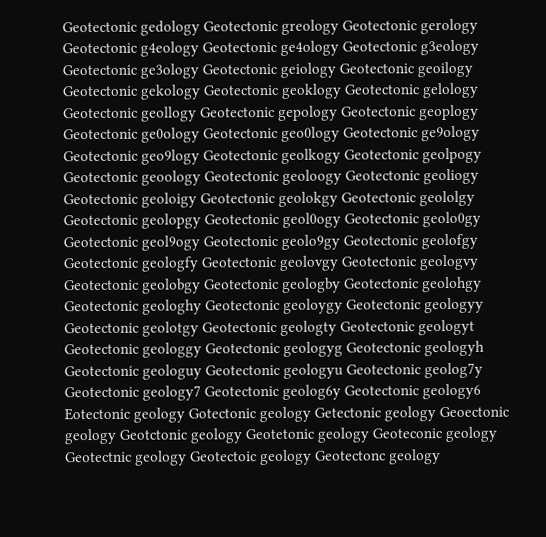Geotectonic gedology Geotectonic greology Geotectonic gerology Geotectonic g4eology Geotectonic ge4ology Geotectonic g3eology Geotectonic ge3ology Geotectonic geiology Geotectonic geoilogy Geotectonic gekology Geotectonic geoklogy Geotectonic gelology Geotectonic geollogy Geotectonic gepology Geotectonic geoplogy Geotectonic ge0ology Geotectonic geo0logy Geotectonic ge9ology Geotectonic geo9logy Geotectonic geolkogy Geotectonic geolpogy Geotectonic geoology Geotectonic geoloogy Geotectonic geoliogy Geotectonic geoloigy Geotectonic geolokgy Geotectonic geololgy Geotectonic geolopgy Geotectonic geol0ogy Geotectonic geolo0gy Geotectonic geol9ogy Geotectonic geolo9gy Geotectonic geolofgy Geotectonic geologfy Geotectonic geolovgy Geotectonic geologvy Geotectonic geolobgy Geotectonic geologby Geotectonic geolohgy Geotectonic geologhy Geotectonic geoloygy Geotectonic geologyy Geotectonic geolotgy Geotectonic geologty Geotectonic geologyt Geotectonic geologgy Geotectonic geologyg Geotectonic geologyh Geotectonic geologuy Geotectonic geologyu Geotectonic geolog7y Geotectonic geology7 Geotectonic geolog6y Geotectonic geology6 Eotectonic geology Gotectonic geology Getectonic geology Geoectonic geology Geotctonic geology Geotetonic geology Geoteconic geology Geotectnic geology Geotectoic geology Geotectonc geology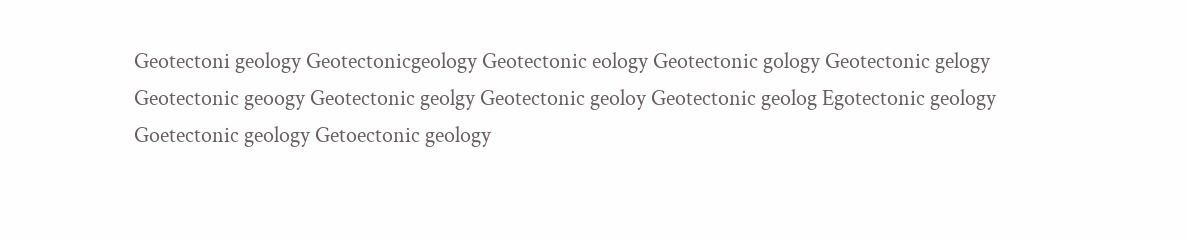Geotectoni geology Geotectonicgeology Geotectonic eology Geotectonic gology Geotectonic gelogy Geotectonic geoogy Geotectonic geolgy Geotectonic geoloy Geotectonic geolog Egotectonic geology Goetectonic geology Getoectonic geology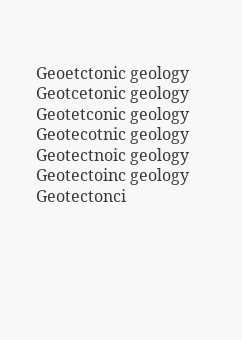Geoetctonic geology Geotcetonic geology Geotetconic geology Geotecotnic geology Geotectnoic geology Geotectoinc geology Geotectonci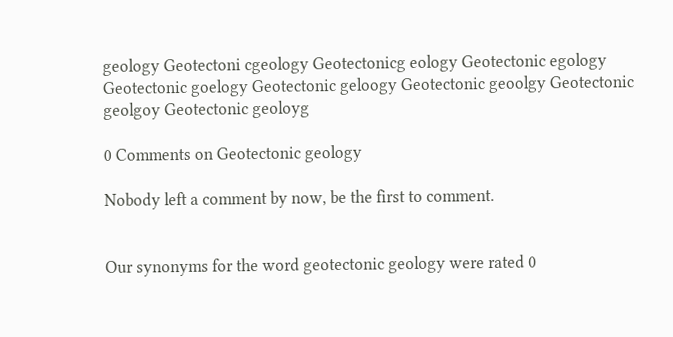geology Geotectoni cgeology Geotectonicg eology Geotectonic egology Geotectonic goelogy Geotectonic geloogy Geotectonic geoolgy Geotectonic geolgoy Geotectonic geoloyg

0 Comments on Geotectonic geology

Nobody left a comment by now, be the first to comment.


Our synonyms for the word geotectonic geology were rated 0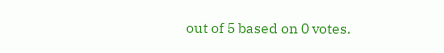out of 5 based on 0 votes.